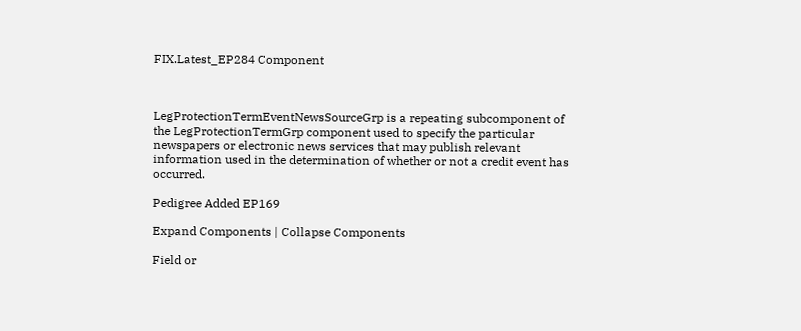FIX.Latest_EP284 Component



LegProtectionTermEventNewsSourceGrp is a repeating subcomponent of the LegProtectionTermGrp component used to specify the particular newspapers or electronic news services that may publish relevant information used in the determination of whether or not a credit event has occurred.

Pedigree Added EP169

Expand Components | Collapse Components

Field or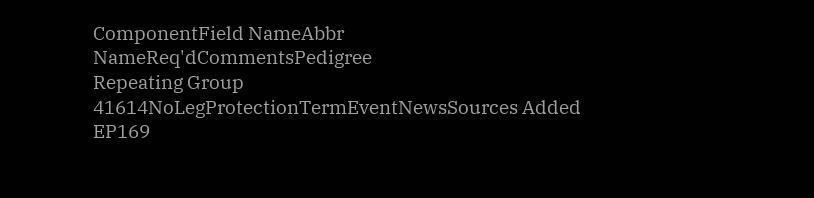ComponentField NameAbbr NameReq'dCommentsPedigree
Repeating Group 41614NoLegProtectionTermEventNewsSources Added EP169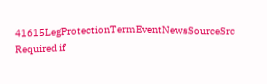41615LegProtectionTermEventNewsSourceSrc Required if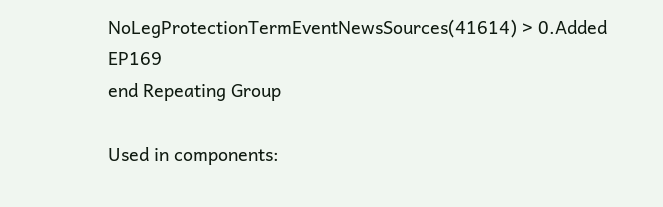NoLegProtectionTermEventNewsSources(41614) > 0.Added EP169
end Repeating Group

Used in components: